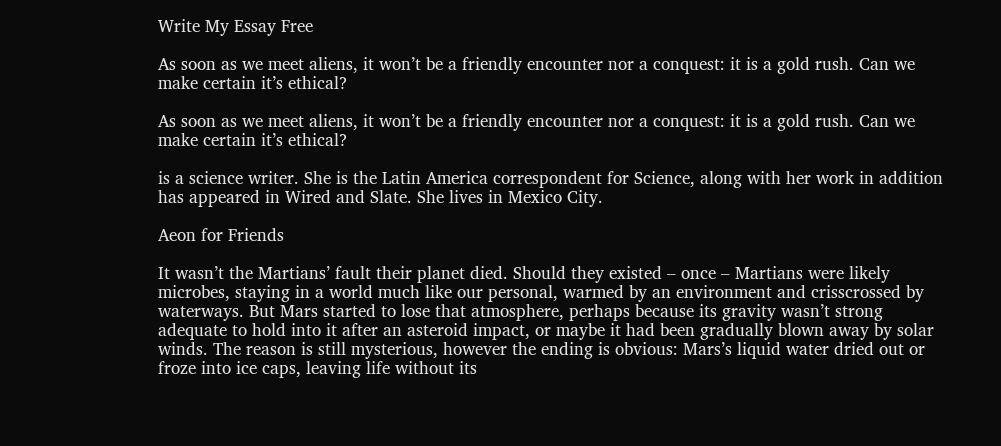Write My Essay Free

As soon as we meet aliens, it won’t be a friendly encounter nor a conquest: it is a gold rush. Can we make certain it’s ethical?

As soon as we meet aliens, it won’t be a friendly encounter nor a conquest: it is a gold rush. Can we make certain it’s ethical?

is a science writer. She is the Latin America correspondent for Science, along with her work in addition has appeared in Wired and Slate. She lives in Mexico City.

Aeon for Friends

It wasn’t the Martians’ fault their planet died. Should they existed – once – Martians were likely microbes, staying in a world much like our personal, warmed by an environment and crisscrossed by waterways. But Mars started to lose that atmosphere, perhaps because its gravity wasn’t strong adequate to hold into it after an asteroid impact, or maybe it had been gradually blown away by solar winds. The reason is still mysterious, however the ending is obvious: Mars’s liquid water dried out or froze into ice caps, leaving life without its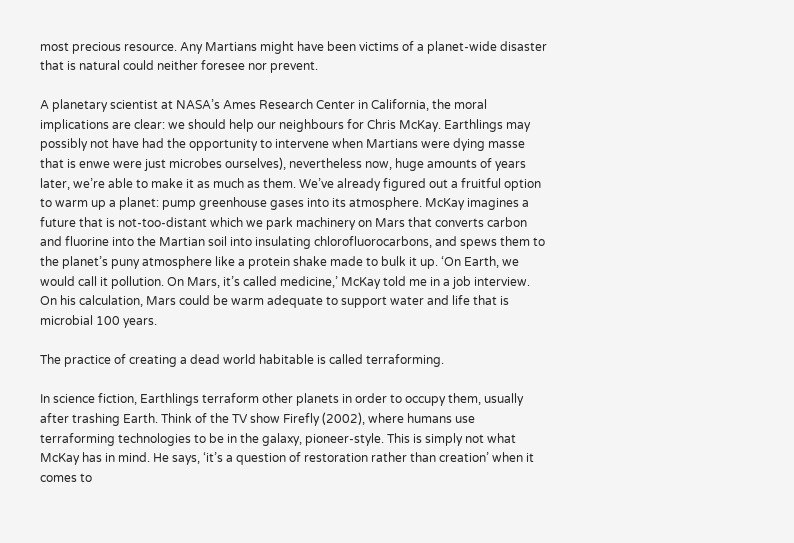most precious resource. Any Martians might have been victims of a planet-wide disaster that is natural could neither foresee nor prevent.

A planetary scientist at NASA’s Ames Research Center in California, the moral implications are clear: we should help our neighbours for Chris McKay. Earthlings may possibly not have had the opportunity to intervene when Martians were dying masse that is enwe were just microbes ourselves), nevertheless now, huge amounts of years later, we’re able to make it as much as them. We’ve already figured out a fruitful option to warm up a planet: pump greenhouse gases into its atmosphere. McKay imagines a future that is not-too-distant which we park machinery on Mars that converts carbon and fluorine into the Martian soil into insulating chlorofluorocarbons, and spews them to the planet’s puny atmosphere like a protein shake made to bulk it up. ‘On Earth, we would call it pollution. On Mars, it’s called medicine,’ McKay told me in a job interview. On his calculation, Mars could be warm adequate to support water and life that is microbial 100 years.

The practice of creating a dead world habitable is called terraforming.

In science fiction, Earthlings terraform other planets in order to occupy them, usually after trashing Earth. Think of the TV show Firefly (2002), where humans use terraforming technologies to be in the galaxy, pioneer-style. This is simply not what McKay has in mind. He says, ‘it’s a question of restoration rather than creation’ when it comes to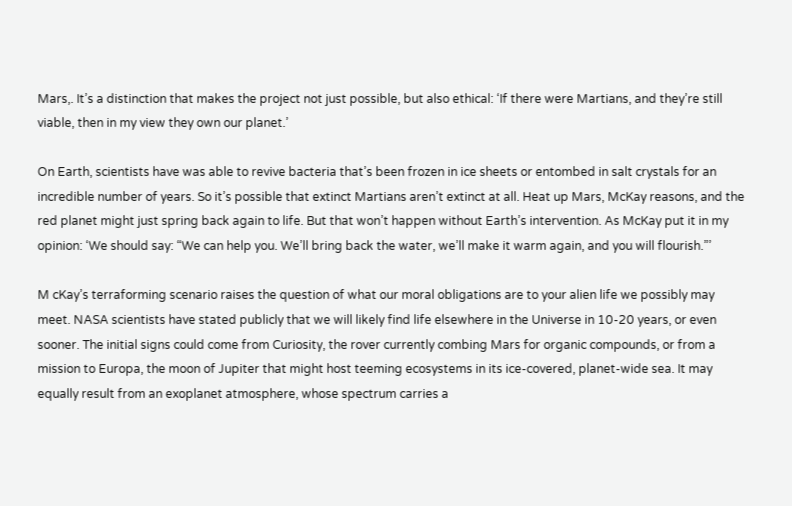Mars,. It’s a distinction that makes the project not just possible, but also ethical: ‘If there were Martians, and they’re still viable, then in my view they own our planet.’

On Earth, scientists have was able to revive bacteria that’s been frozen in ice sheets or entombed in salt crystals for an incredible number of years. So it’s possible that extinct Martians aren’t extinct at all. Heat up Mars, McKay reasons, and the red planet might just spring back again to life. But that won’t happen without Earth’s intervention. As McKay put it in my opinion: ‘We should say: “We can help you. We’ll bring back the water, we’ll make it warm again, and you will flourish.”’

M cKay’s terraforming scenario raises the question of what our moral obligations are to your alien life we possibly may meet. NASA scientists have stated publicly that we will likely find life elsewhere in the Universe in 10-20 years, or even sooner. The initial signs could come from Curiosity, the rover currently combing Mars for organic compounds, or from a mission to Europa, the moon of Jupiter that might host teeming ecosystems in its ice-covered, planet-wide sea. It may equally result from an exoplanet atmosphere, whose spectrum carries a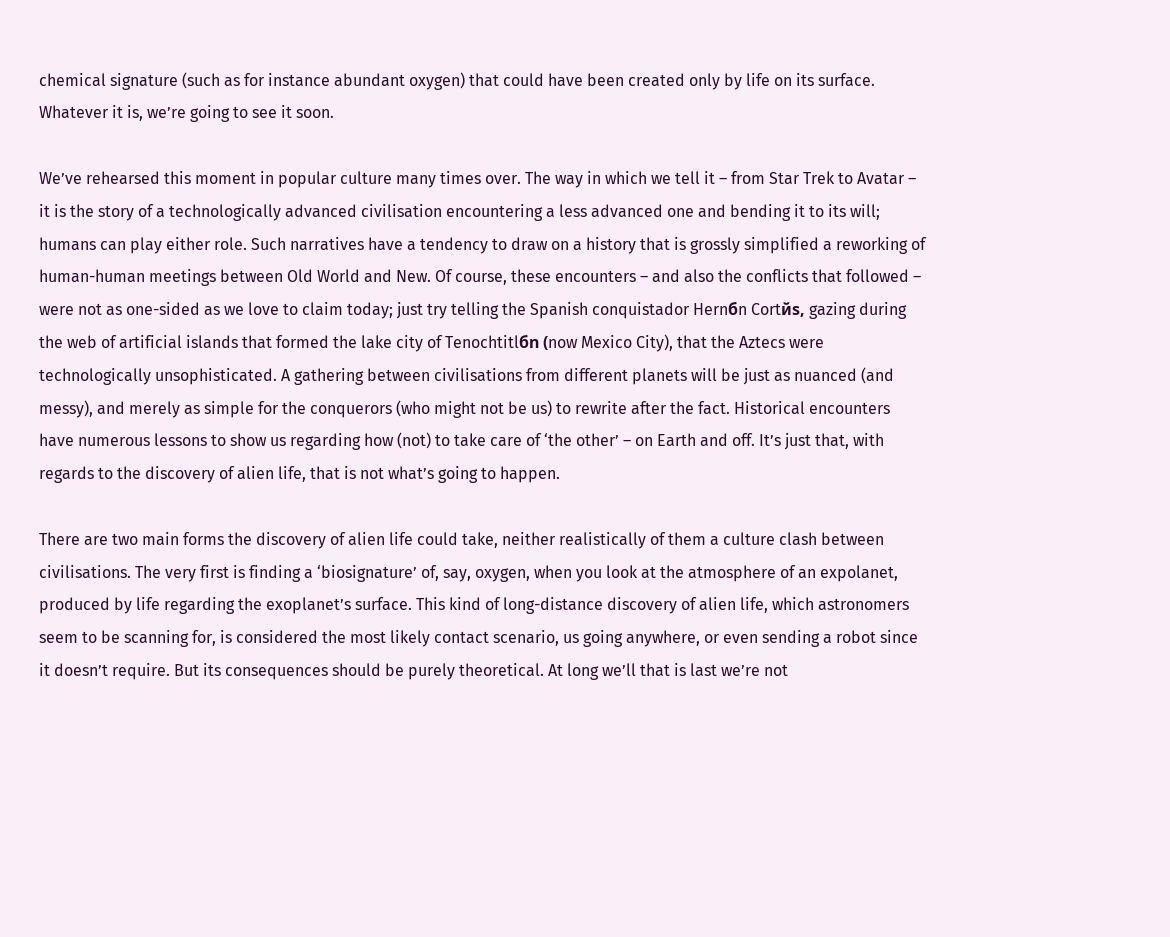chemical signature (such as for instance abundant oxygen) that could have been created only by life on its surface. Whatever it is, we’re going to see it soon.

We’ve rehearsed this moment in popular culture many times over. The way in which we tell it – from Star Trek to Avatar – it is the story of a technologically advanced civilisation encountering a less advanced one and bending it to its will; humans can play either role. Such narratives have a tendency to draw on a history that is grossly simplified a reworking of human-human meetings between Old World and New. Of course, these encounters – and also the conflicts that followed – were not as one-sided as we love to claim today; just try telling the Spanish conquistador Hernбn Cortйs, gazing during the web of artificial islands that formed the lake city of Tenochtitlбn (now Mexico City), that the Aztecs were technologically unsophisticated. A gathering between civilisations from different planets will be just as nuanced (and messy), and merely as simple for the conquerors (who might not be us) to rewrite after the fact. Historical encounters have numerous lessons to show us regarding how (not) to take care of ‘the other’ – on Earth and off. It’s just that, with regards to the discovery of alien life, that is not what’s going to happen.

There are two main forms the discovery of alien life could take, neither realistically of them a culture clash between civilisations. The very first is finding a ‘biosignature’ of, say, oxygen, when you look at the atmosphere of an expolanet, produced by life regarding the exoplanet’s surface. This kind of long-distance discovery of alien life, which astronomers seem to be scanning for, is considered the most likely contact scenario, us going anywhere, or even sending a robot since it doesn’t require. But its consequences should be purely theoretical. At long we’ll that is last we’re not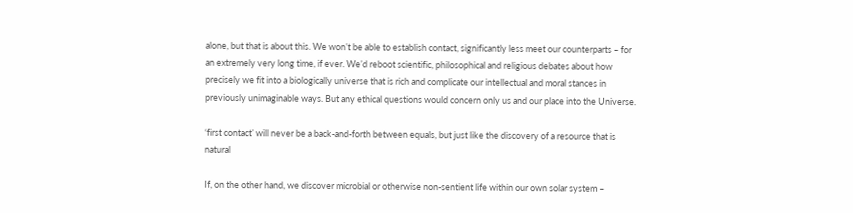alone, but that is about this. We won’t be able to establish contact, significantly less meet our counterparts – for an extremely very long time, if ever. We’d reboot scientific, philosophical and religious debates about how precisely we fit into a biologically universe that is rich and complicate our intellectual and moral stances in previously unimaginable ways. But any ethical questions would concern only us and our place into the Universe.

‘first contact’ will never be a back-and-forth between equals, but just like the discovery of a resource that is natural

If, on the other hand, we discover microbial or otherwise non-sentient life within our own solar system –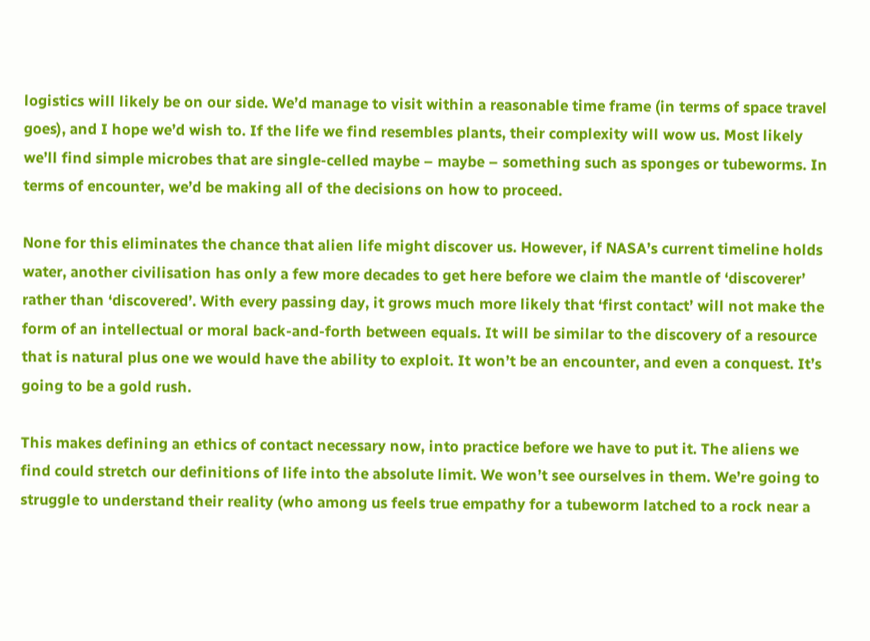logistics will likely be on our side. We’d manage to visit within a reasonable time frame (in terms of space travel goes), and I hope we’d wish to. If the life we find resembles plants, their complexity will wow us. Most likely we’ll find simple microbes that are single-celled maybe – maybe – something such as sponges or tubeworms. In terms of encounter, we’d be making all of the decisions on how to proceed.

None for this eliminates the chance that alien life might discover us. However, if NASA’s current timeline holds water, another civilisation has only a few more decades to get here before we claim the mantle of ‘discoverer’ rather than ‘discovered’. With every passing day, it grows much more likely that ‘first contact’ will not make the form of an intellectual or moral back-and-forth between equals. It will be similar to the discovery of a resource that is natural plus one we would have the ability to exploit. It won’t be an encounter, and even a conquest. It’s going to be a gold rush.

This makes defining an ethics of contact necessary now, into practice before we have to put it. The aliens we find could stretch our definitions of life into the absolute limit. We won’t see ourselves in them. We’re going to struggle to understand their reality (who among us feels true empathy for a tubeworm latched to a rock near a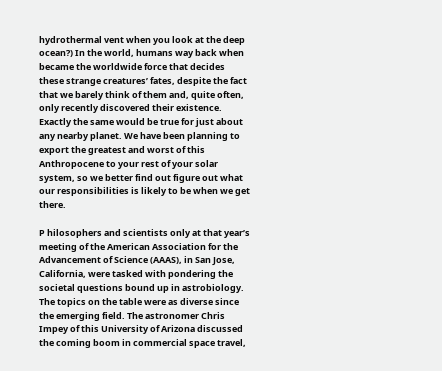hydrothermal vent when you look at the deep ocean?) In the world, humans way back when became the worldwide force that decides these strange creatures’ fates, despite the fact that we barely think of them and, quite often, only recently discovered their existence. Exactly the same would be true for just about any nearby planet. We have been planning to export the greatest and worst of this Anthropocene to your rest of your solar system, so we better find out figure out what our responsibilities is likely to be when we get there.

P hilosophers and scientists only at that year’s meeting of the American Association for the Advancement of Science (AAAS), in San Jose, California, were tasked with pondering the societal questions bound up in astrobiology. The topics on the table were as diverse since the emerging field. The astronomer Chris Impey of this University of Arizona discussed the coming boom in commercial space travel,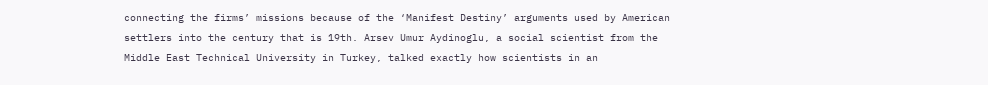connecting the firms’ missions because of the ‘Manifest Destiny’ arguments used by American settlers into the century that is 19th. Arsev Umur Aydinoglu, a social scientist from the Middle East Technical University in Turkey, talked exactly how scientists in an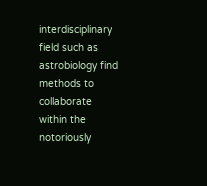interdisciplinary field such as astrobiology find methods to collaborate within the notoriously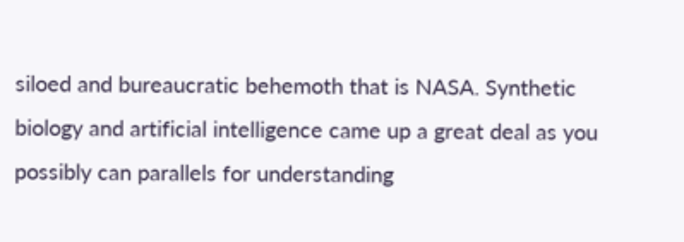siloed and bureaucratic behemoth that is NASA. Synthetic biology and artificial intelligence came up a great deal as you possibly can parallels for understanding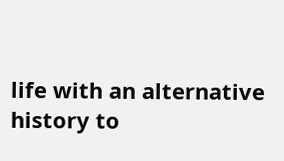life with an alternative history to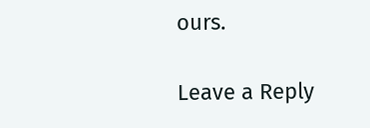ours.

Leave a Reply